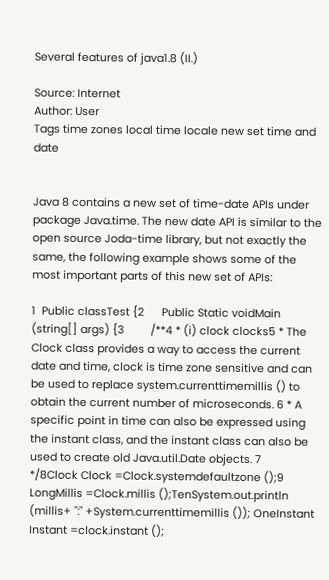Several features of java1.8 (II.)

Source: Internet
Author: User
Tags time zones local time locale new set time and date


Java 8 contains a new set of time-date APIs under package Java.time. The new date API is similar to the open source Joda-time library, but not exactly the same, the following example shows some of the most important parts of this new set of APIs:

1  Public classTest {2      Public Static voidMain (string[] args) {3         /**4 * (i) clock clocks5 * The Clock class provides a way to access the current date and time, clock is time zone sensitive and can be used to replace system.currenttimemillis () to obtain the current number of microseconds. 6 * A specific point in time can also be expressed using the instant class, and the instant class can also be used to create old Java.util.Date objects. 7          */8Clock Clock =Clock.systemdefaultzone ();9         LongMillis =Clock.millis ();TenSystem.out.println (millis+ ":" +System.currenttimemillis ()); OneInstant Instant =clock.instant ();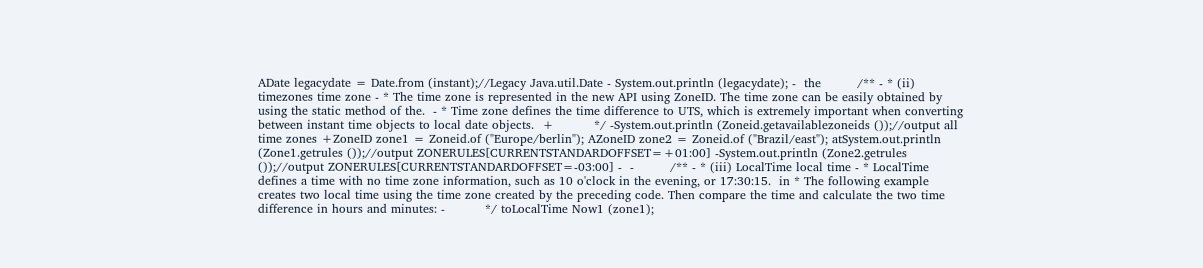ADate legacydate = Date.from (instant);//Legacy Java.util.Date - System.out.println (legacydate); -  the         /** - * (ii) timezones time zone - * The time zone is represented in the new API using ZoneID. The time zone can be easily obtained by using the static method of the.  - * Time zone defines the time difference to UTS, which is extremely important when converting between instant time objects to local date objects.  +          */ -System.out.println (Zoneid.getavailablezoneids ());//output all time zones +ZoneID zone1 = Zoneid.of ("Europe/berlin"); AZoneID zone2 = Zoneid.of ("Brazil/east"); atSystem.out.println (Zone1.getrules ());//output ZONERULES[CURRENTSTANDARDOFFSET=+01:00] -System.out.println (Zone2.getrules ());//output ZONERULES[CURRENTSTANDARDOFFSET=-03:00] -  -         /** - * (iii) LocalTime local time - * LocalTime defines a time with no time zone information, such as 10 o'clock in the evening, or 17:30:15.  in * The following example creates two local time using the time zone created by the preceding code. Then compare the time and calculate the two time difference in hours and minutes: -          */ toLocalTime Now1 (zone1);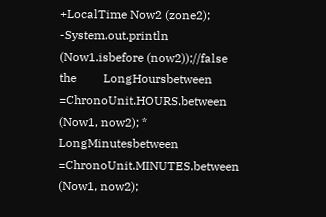+LocalTime Now2 (zone2); -System.out.println (Now1.isbefore (now2));//false the         LongHoursbetween =ChronoUnit.HOURS.between (Now1, now2); *         LongMinutesbetween =ChronoUnit.MINUTES.between (Now1, now2);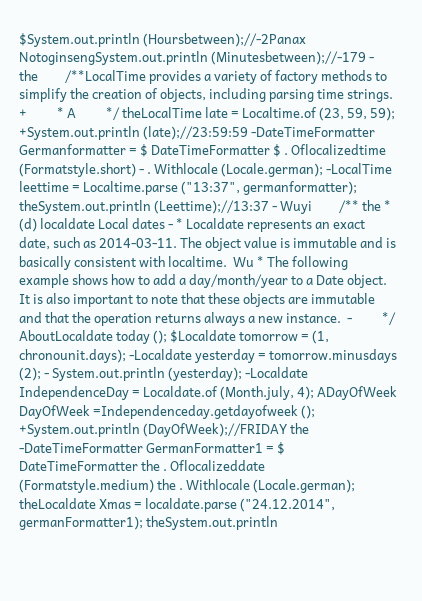$System.out.println (Hoursbetween);//-2Panax NotoginsengSystem.out.println (Minutesbetween);//-179 -  the         /**LocalTime provides a variety of factory methods to simplify the creation of objects, including parsing time strings.  +          * A          */ theLocalTime late = Localtime.of (23, 59, 59); +System.out.println (late);//23:59:59 -DateTimeFormatter Germanformatter = $ DateTimeFormatter $ . Oflocalizedtime (Formatstyle.short) - . Withlocale (Locale.german); -LocalTime leettime = Localtime.parse ("13:37", germanformatter); theSystem.out.println (Leettime);//13:37 - Wuyi         /** the * (d) localdate Local dates - * Localdate represents an exact date, such as 2014-03-11. The object value is immutable and is basically consistent with localtime.  Wu * The following example shows how to add a day/month/year to a Date object. It is also important to note that these objects are immutable and that the operation returns always a new instance.  -          */ AboutLocaldate today (); $Localdate tomorrow = (1, chronounit.days); -Localdate yesterday = tomorrow.minusdays (2); - System.out.println (yesterday); -Localdate IndependenceDay = Localdate.of (Month.july, 4); ADayOfWeek DayOfWeek =Independenceday.getdayofweek (); +System.out.println (DayOfWeek);//FRIDAY the  -DateTimeFormatter GermanFormatter1 = $ DateTimeFormatter the . Oflocalizeddate (Formatstyle.medium) the . Withlocale (Locale.german); theLocaldate Xmas = localdate.parse ("24.12.2014", germanFormatter1); theSystem.out.println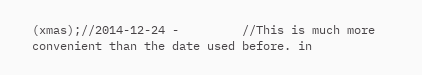(xmas);//2014-12-24 -         //This is much more convenient than the date used before. in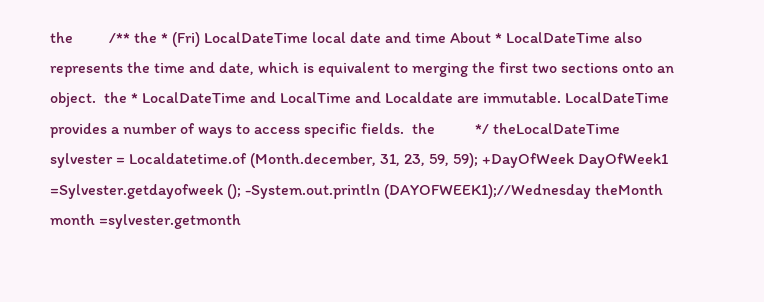the         /** the * (Fri) LocalDateTime local date and time About * LocalDateTime also represents the time and date, which is equivalent to merging the first two sections onto an object.  the * LocalDateTime and LocalTime and Localdate are immutable. LocalDateTime provides a number of ways to access specific fields.  the          */ theLocalDateTime sylvester = Localdatetime.of (Month.december, 31, 23, 59, 59); +DayOfWeek DayOfWeek1 =Sylvester.getdayofweek (); -System.out.println (DAYOFWEEK1);//Wednesday theMonth month =sylvester.getmonth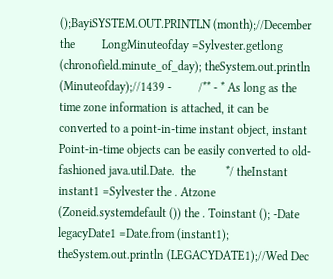();BayiSYSTEM.OUT.PRINTLN (month);//December the         LongMinuteofday =Sylvester.getlong (chronofield.minute_of_day); theSystem.out.println (Minuteofday);//1439 -         /** - * As long as the time zone information is attached, it can be converted to a point-in-time instant object, instant Point-in-time objects can be easily converted to old-fashioned java.util.Date.  the          */ theInstant instant1 =Sylvester the . Atzone (Zoneid.systemdefault ()) the . Toinstant (); -Date legacyDate1 =Date.from (instant1); theSystem.out.println (LEGACYDATE1);//Wed Dec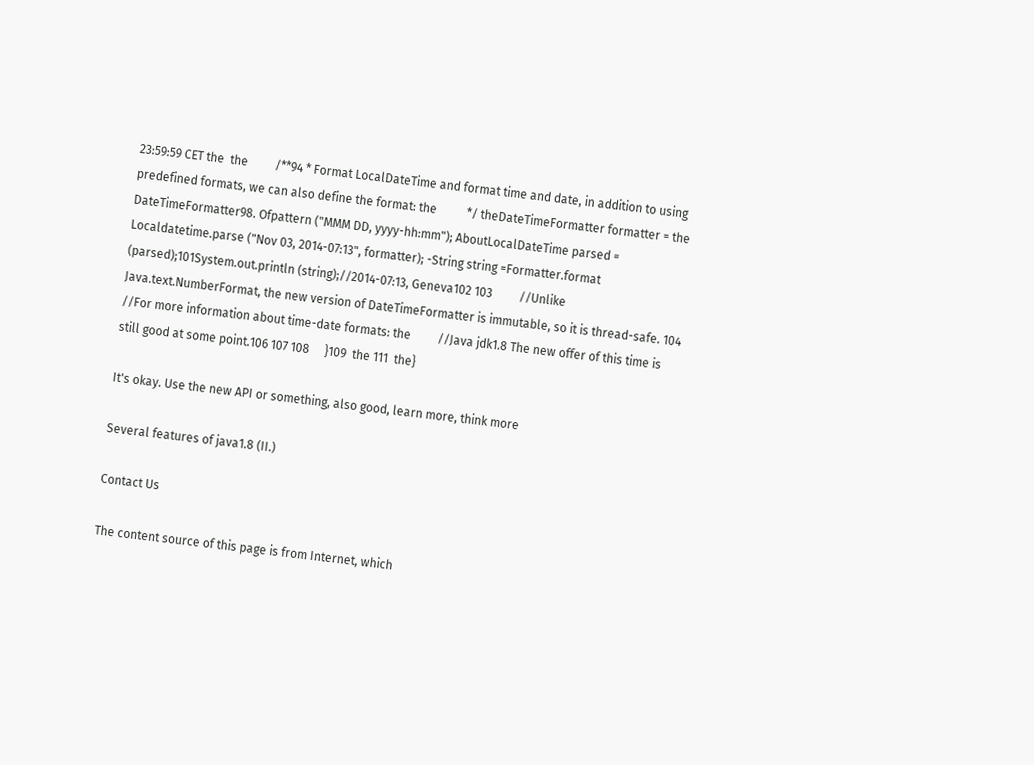23:59:59 CET the  the         /**94 * Format LocalDateTime and format time and date, in addition to using predefined formats, we can also define the format: the          */ theDateTimeFormatter formatter = the DateTimeFormatter98. Ofpattern ("MMM DD, yyyy-hh:mm"); AboutLocalDateTime parsed = Localdatetime.parse ("Nov 03, 2014-07:13", formatter); -String string =Formatter.format (parsed);101System.out.println (string);//2014-07:13, Geneva102 103         //Unlike Java.text.NumberFormat, the new version of DateTimeFormatter is immutable, so it is thread-safe. 104         //For more information about time-date formats: the         //Java jdk1.8 The new offer of this time is still good at some point.106 107 108     }109  the 111  the}

It's okay. Use the new API or something, also good, learn more, think more

Several features of java1.8 (II.)

Contact Us

The content source of this page is from Internet, which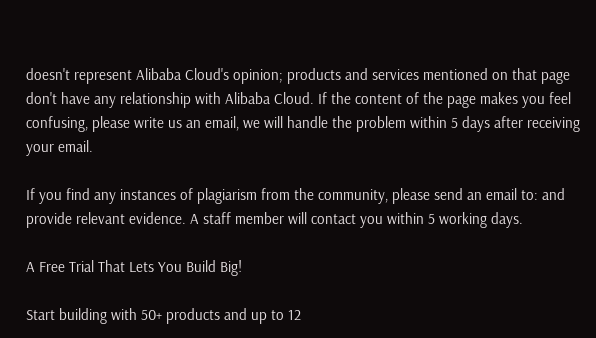doesn't represent Alibaba Cloud's opinion; products and services mentioned on that page don't have any relationship with Alibaba Cloud. If the content of the page makes you feel confusing, please write us an email, we will handle the problem within 5 days after receiving your email.

If you find any instances of plagiarism from the community, please send an email to: and provide relevant evidence. A staff member will contact you within 5 working days.

A Free Trial That Lets You Build Big!

Start building with 50+ products and up to 12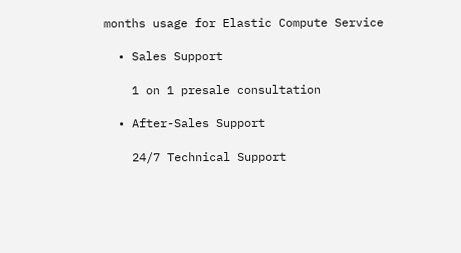months usage for Elastic Compute Service

  • Sales Support

    1 on 1 presale consultation

  • After-Sales Support

    24/7 Technical Support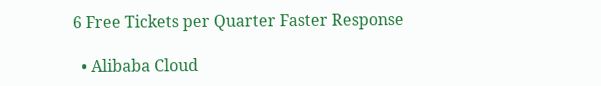6 Free Tickets per Quarter Faster Response

  • Alibaba Cloud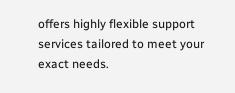offers highly flexible support services tailored to meet your exact needs.